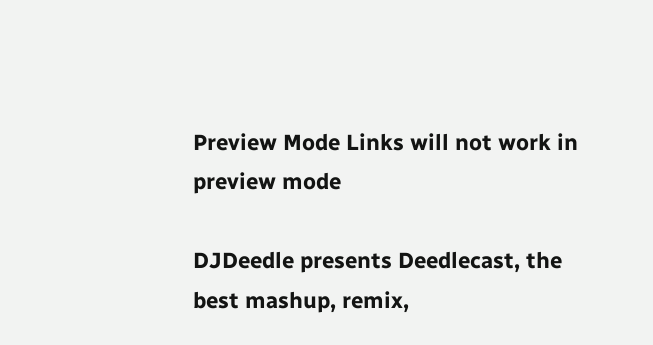Preview Mode Links will not work in preview mode

DJDeedle presents Deedlecast, the best mashup, remix,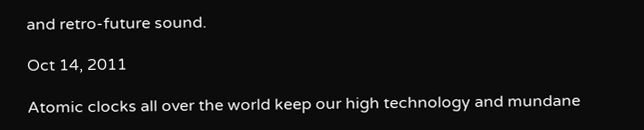and retro-future sound.

Oct 14, 2011

Atomic clocks all over the world keep our high technology and mundane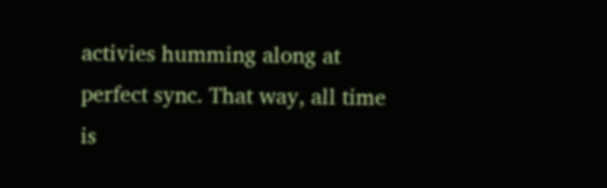activies humming along at perfect sync. That way, all time is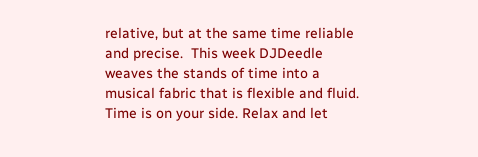relative, but at the same time reliable and precise.  This week DJDeedle weaves the stands of time into a musical fabric that is flexible and fluid. Time is on your side. Relax and let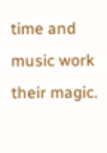time and music work their magic.